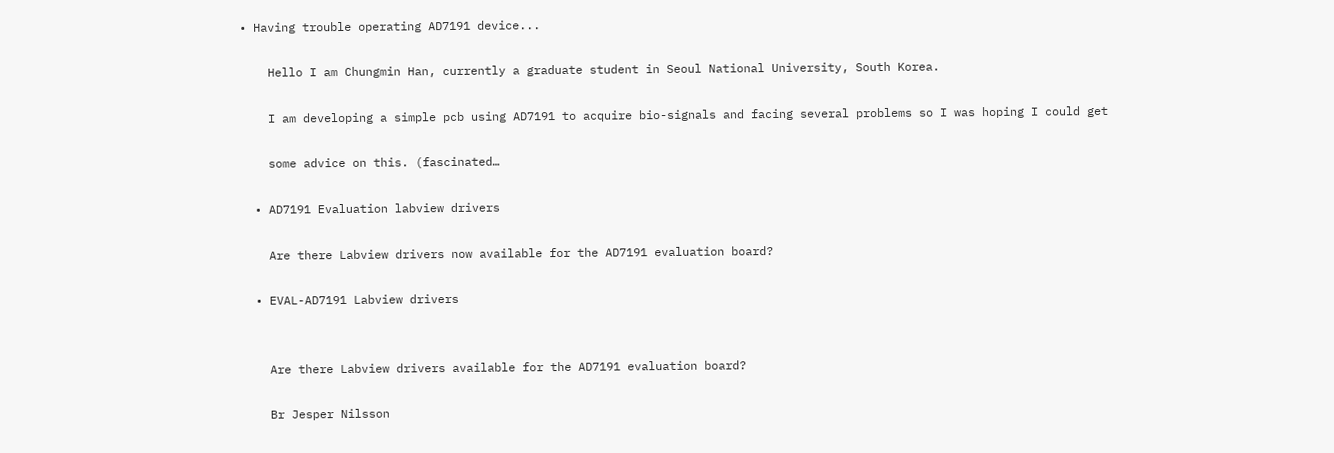• Having trouble operating AD7191 device...

    Hello I am Chungmin Han, currently a graduate student in Seoul National University, South Korea.

    I am developing a simple pcb using AD7191 to acquire bio-signals and facing several problems so I was hoping I could get

    some advice on this. (fascinated…

  • AD7191 Evaluation labview drivers

    Are there Labview drivers now available for the AD7191 evaluation board?

  • EVAL-AD7191 Labview drivers


    Are there Labview drivers available for the AD7191 evaluation board?

    Br Jesper Nilsson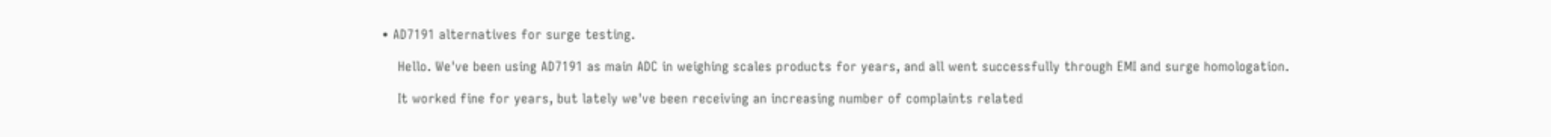• AD7191 alternatives for surge testing.

    Hello. We've been using AD7191 as main ADC in weighing scales products for years, and all went successfully through EMI and surge homologation.

    It worked fine for years, but lately we've been receiving an increasing number of complaints related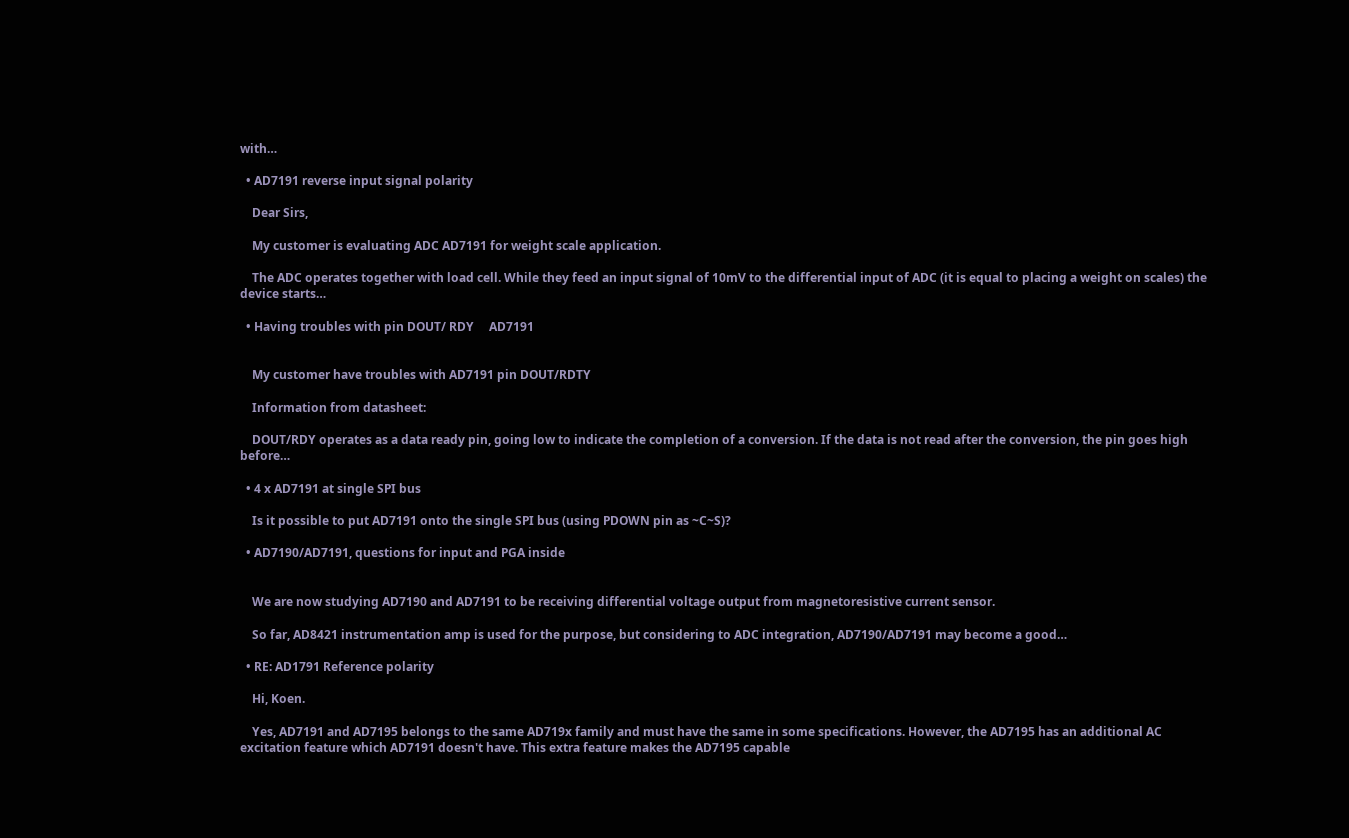with…

  • AD7191 reverse input signal polarity

    Dear Sirs,

    My customer is evaluating ADC AD7191 for weight scale application.

    The ADC operates together with load cell. While they feed an input signal of 10mV to the differential input of ADC (it is equal to placing a weight on scales) the device starts…

  • Having troubles with pin DOUT/ RDY     AD7191


    My customer have troubles with AD7191 pin DOUT/RDTY

    Information from datasheet:

    DOUT/RDY operates as a data ready pin, going low to indicate the completion of a conversion. If the data is not read after the conversion, the pin goes high before…

  • 4 x AD7191 at single SPI bus

    Is it possible to put AD7191 onto the single SPI bus (using PDOWN pin as ~C~S)?

  • AD7190/AD7191, questions for input and PGA inside


    We are now studying AD7190 and AD7191 to be receiving differential voltage output from magnetoresistive current sensor.

    So far, AD8421 instrumentation amp is used for the purpose, but considering to ADC integration, AD7190/AD7191 may become a good…

  • RE: AD1791 Reference polarity

    Hi, Koen.

    Yes, AD7191 and AD7195 belongs to the same AD719x family and must have the same in some specifications. However, the AD7195 has an additional AC excitation feature which AD7191 doesn't have. This extra feature makes the AD7195 capable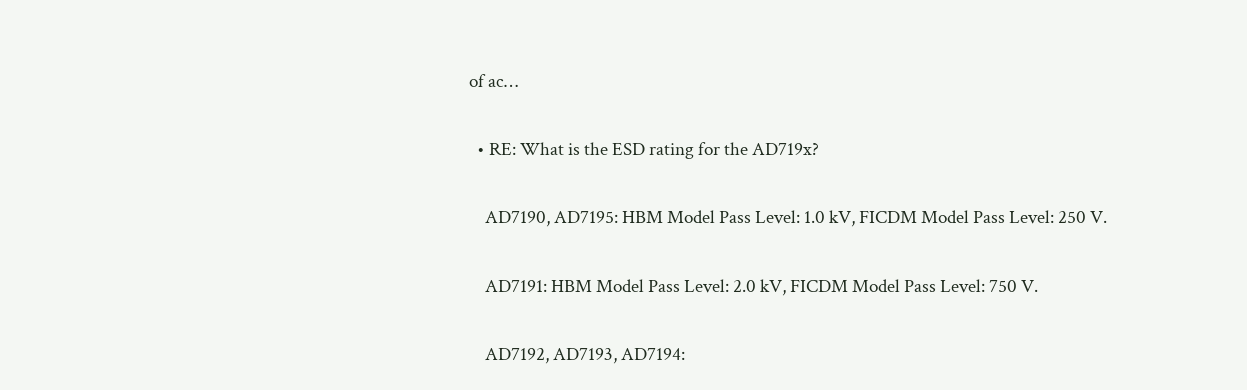of ac…

  • RE: What is the ESD rating for the AD719x?

    AD7190, AD7195: HBM Model Pass Level: 1.0 kV, FICDM Model Pass Level: 250 V.

    AD7191: HBM Model Pass Level: 2.0 kV, FICDM Model Pass Level: 750 V.

    AD7192, AD7193, AD7194: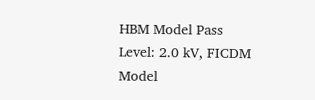HBM Model Pass Level: 2.0 kV, FICDM Model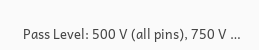Pass Level: 500 V (all pins), 750 V …